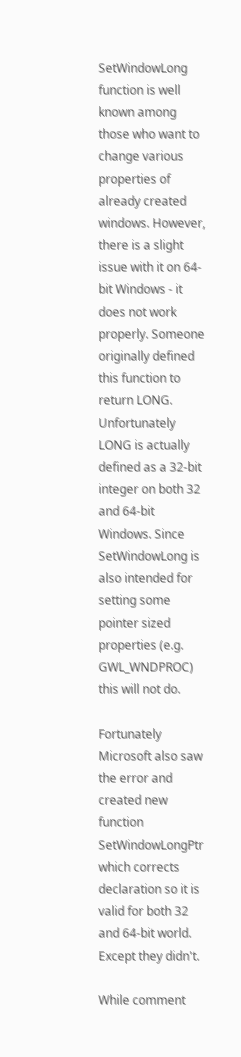SetWindowLong function is well known among those who want to change various properties of already created windows. However, there is a slight issue with it on 64-bit Windows - it does not work properly. Someone originally defined this function to return LONG. Unfortunately LONG is actually defined as a 32-bit integer on both 32 and 64-bit Windows. Since SetWindowLong is also intended for setting some pointer sized properties (e.g. GWL_WNDPROC) this will not do.

Fortunately Microsoft also saw the error and created new function SetWindowLongPtr which corrects declaration so it is valid for both 32 and 64-bit world. Except they didn't.

While comment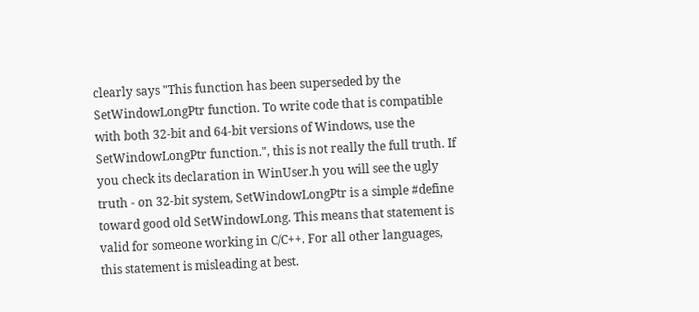clearly says "This function has been superseded by the SetWindowLongPtr function. To write code that is compatible with both 32-bit and 64-bit versions of Windows, use the SetWindowLongPtr function.", this is not really the full truth. If you check its declaration in WinUser.h you will see the ugly truth - on 32-bit system, SetWindowLongPtr is a simple #define toward good old SetWindowLong. This means that statement is valid for someone working in C/C++. For all other languages, this statement is misleading at best.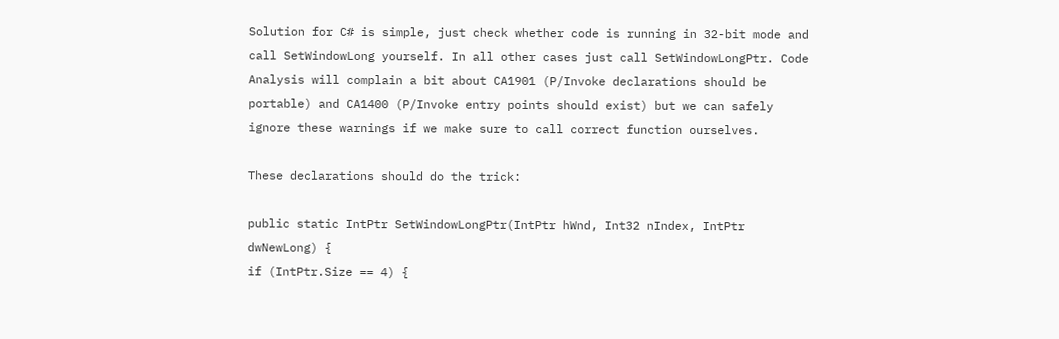Solution for C# is simple, just check whether code is running in 32-bit mode and call SetWindowLong yourself. In all other cases just call SetWindowLongPtr. Code Analysis will complain a bit about CA1901 (P/Invoke declarations should be portable) and CA1400 (P/Invoke entry points should exist) but we can safely ignore these warnings if we make sure to call correct function ourselves.

These declarations should do the trick:

public static IntPtr SetWindowLongPtr(IntPtr hWnd, Int32 nIndex, IntPtr dwNewLong) {
if (IntPtr.Size == 4) {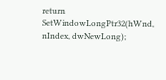return SetWindowLongPtr32(hWnd, nIndex, dwNewLong);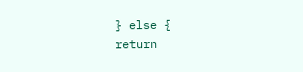} else {
return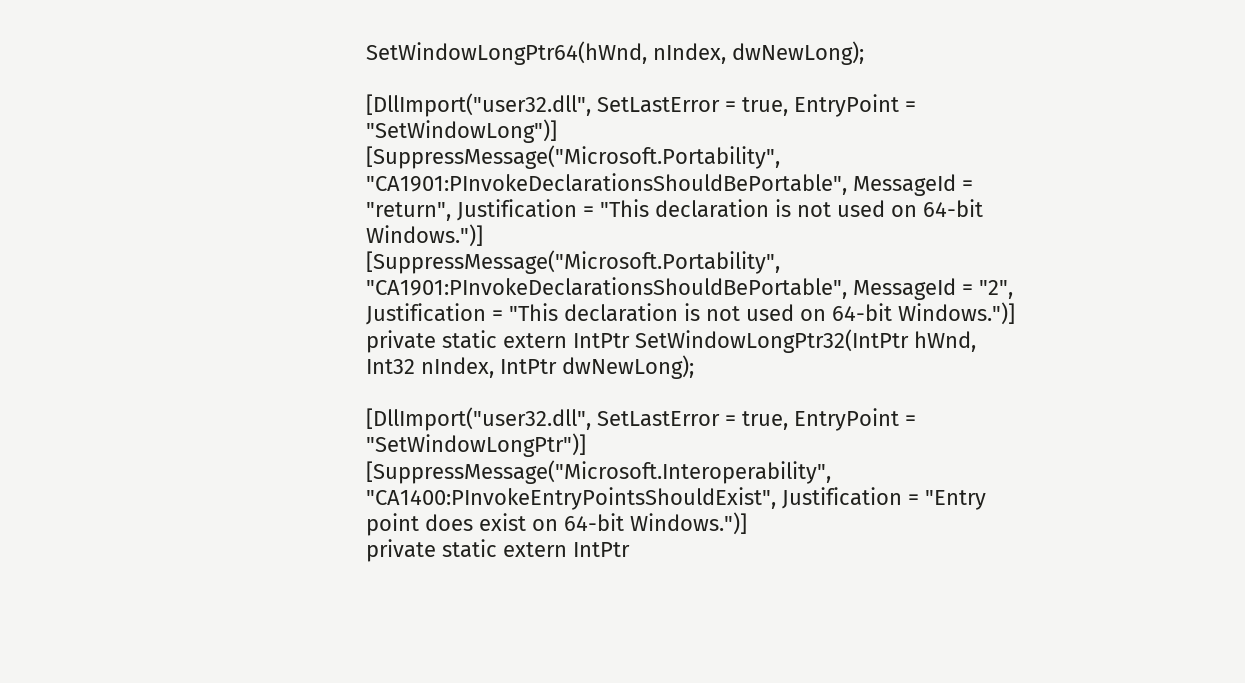SetWindowLongPtr64(hWnd, nIndex, dwNewLong);

[DllImport("user32.dll", SetLastError = true, EntryPoint = "SetWindowLong")]
[SuppressMessage("Microsoft.Portability", "CA1901:PInvokeDeclarationsShouldBePortable", MessageId = "return", Justification = "This declaration is not used on 64-bit Windows.")]
[SuppressMessage("Microsoft.Portability", "CA1901:PInvokeDeclarationsShouldBePortable", MessageId = "2", Justification = "This declaration is not used on 64-bit Windows.")]
private static extern IntPtr SetWindowLongPtr32(IntPtr hWnd, Int32 nIndex, IntPtr dwNewLong);

[DllImport("user32.dll", SetLastError = true, EntryPoint = "SetWindowLongPtr")]
[SuppressMessage("Microsoft.Interoperability", "CA1400:PInvokeEntryPointsShouldExist", Justification = "Entry point does exist on 64-bit Windows.")]
private static extern IntPtr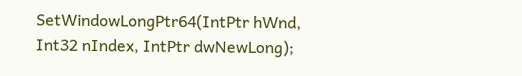SetWindowLongPtr64(IntPtr hWnd, Int32 nIndex, IntPtr dwNewLong);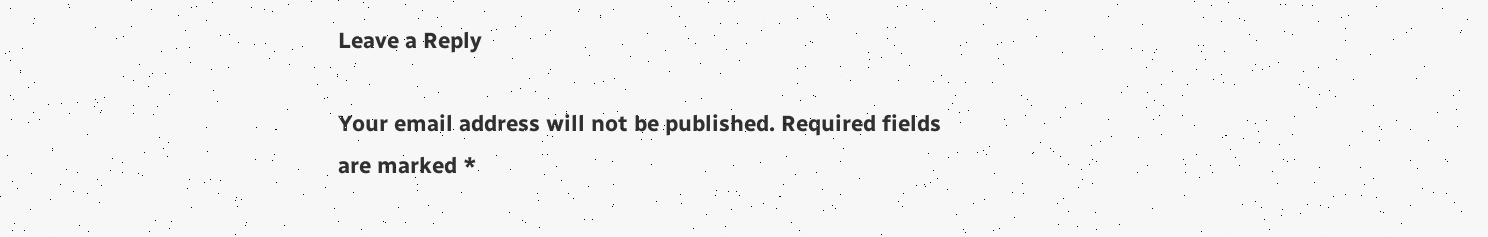Leave a Reply

Your email address will not be published. Required fields are marked *